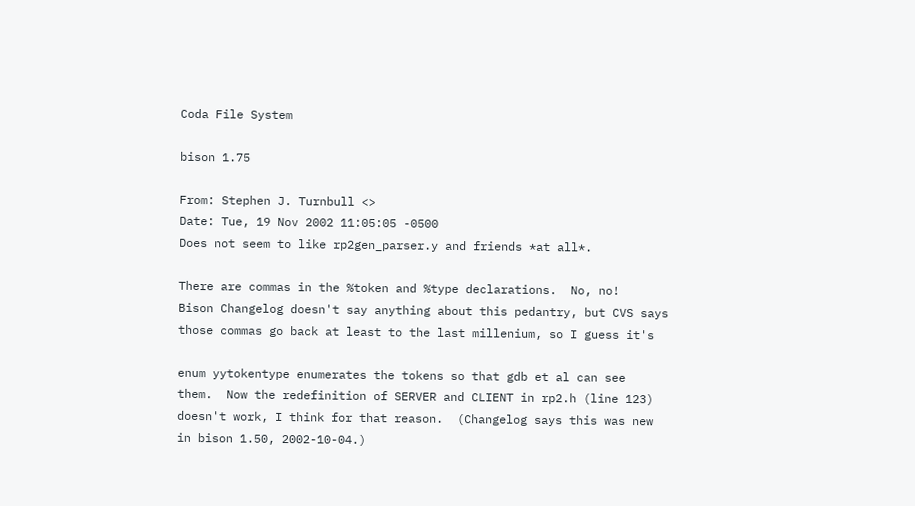Coda File System

bison 1.75

From: Stephen J. Turnbull <>
Date: Tue, 19 Nov 2002 11:05:05 -0500
Does not seem to like rp2gen_parser.y and friends *at all*.

There are commas in the %token and %type declarations.  No, no!
Bison Changelog doesn't say anything about this pedantry, but CVS says
those commas go back at least to the last millenium, so I guess it's

enum yytokentype enumerates the tokens so that gdb et al can see
them.  Now the redefinition of SERVER and CLIENT in rp2.h (line 123)
doesn't work, I think for that reason.  (Changelog says this was new
in bison 1.50, 2002-10-04.)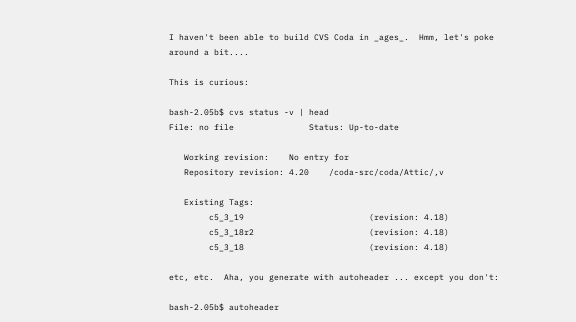I haven't been able to build CVS Coda in _ages_.  Hmm, let's poke
around a bit....

This is curious:

bash-2.05b$ cvs status -v | head
File: no file               Status: Up-to-date

   Working revision:    No entry for
   Repository revision: 4.20    /coda-src/coda/Attic/,v

   Existing Tags:
        c5_3_19                         (revision: 4.18)
        c5_3_18r2                       (revision: 4.18)
        c5_3_18                         (revision: 4.18)

etc, etc.  Aha, you generate with autoheader ... except you don't:

bash-2.05b$ autoheader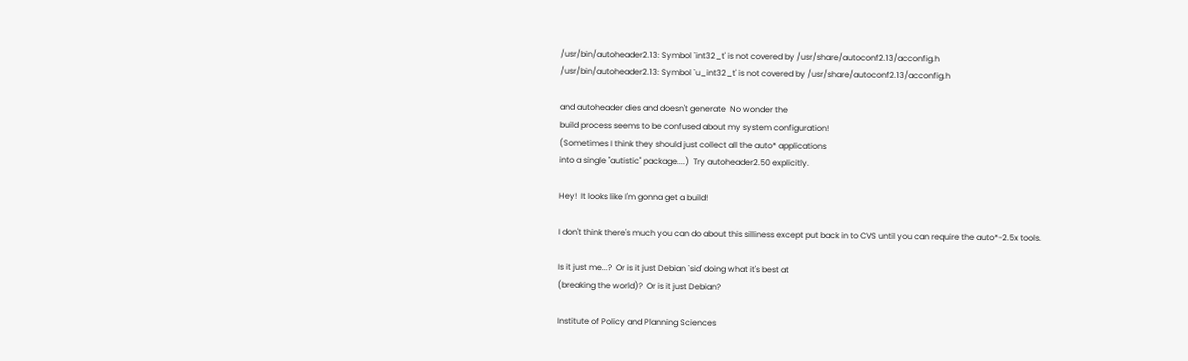/usr/bin/autoheader2.13: Symbol `int32_t' is not covered by /usr/share/autoconf2.13/acconfig.h
/usr/bin/autoheader2.13: Symbol `u_int32_t' is not covered by /usr/share/autoconf2.13/acconfig.h

and autoheader dies and doesn't generate  No wonder the
build process seems to be confused about my system configuration!
(Sometimes I think they should just collect all the auto* applications
into a single "autistic" package....)  Try autoheader2.50 explicitly.

Hey!  It looks like I'm gonna get a build!

I don't think there's much you can do about this silliness except put back in to CVS until you can require the auto*-2.5x tools.

Is it just me...?  Or is it just Debian `sid' doing what it's best at
(breaking the world)?  Or is it just Debian?

Institute of Policy and Planning Sciences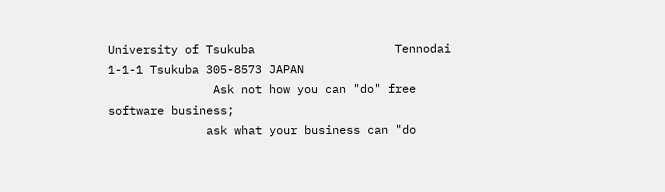University of Tsukuba                    Tennodai 1-1-1 Tsukuba 305-8573 JAPAN
               Ask not how you can "do" free software business;
              ask what your business can "do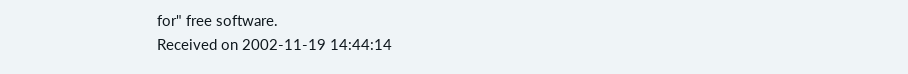for" free software.
Received on 2002-11-19 14:44:14